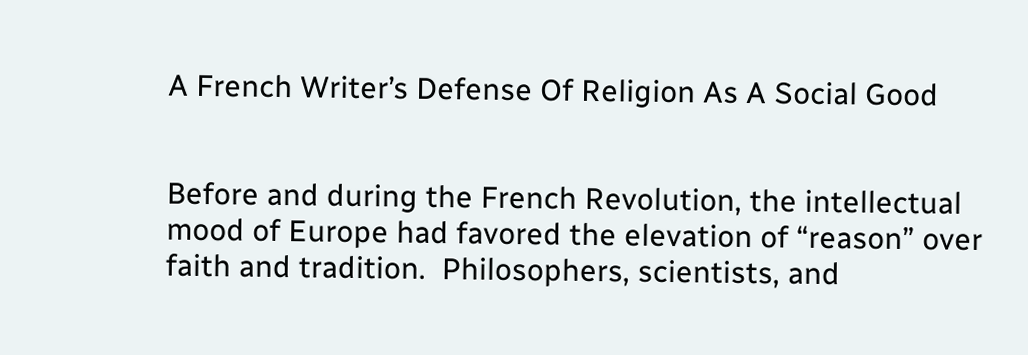A French Writer’s Defense Of Religion As A Social Good


Before and during the French Revolution, the intellectual mood of Europe had favored the elevation of “reason” over faith and tradition.  Philosophers, scientists, and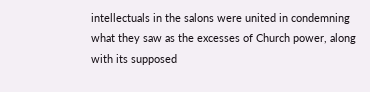intellectuals in the salons were united in condemning what they saw as the excesses of Church power, along with its supposed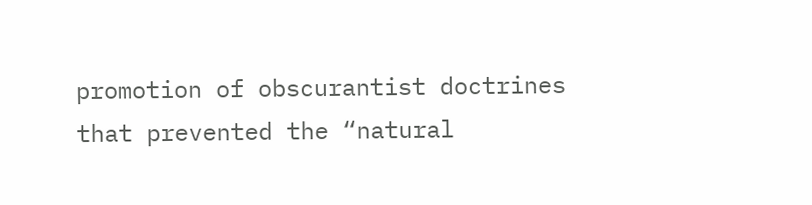promotion of obscurantist doctrines that prevented the “natural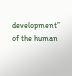development” of the human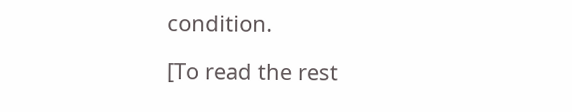condition.

[To read the rest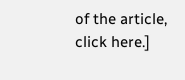of the article, click here.]